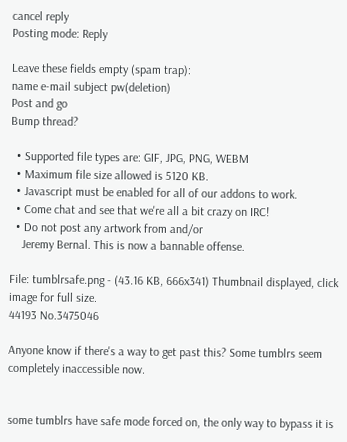cancel reply
Posting mode: Reply

Leave these fields empty (spam trap):
name e-mail subject pw(deletion)
Post and go
Bump thread?

  • Supported file types are: GIF, JPG, PNG, WEBM
  • Maximum file size allowed is 5120 KB.
  • Javascript must be enabled for all of our addons to work.
  • Come chat and see that we're all a bit crazy on IRC!
  • Do not post any artwork from and/or
    Jeremy Bernal. This is now a bannable offense.

File: tumblrsafe.png - (43.16 KB, 666x341) Thumbnail displayed, click image for full size.
44193 No.3475046

Anyone know if there's a way to get past this? Some tumblrs seem completely inaccessible now.


some tumblrs have safe mode forced on, the only way to bypass it is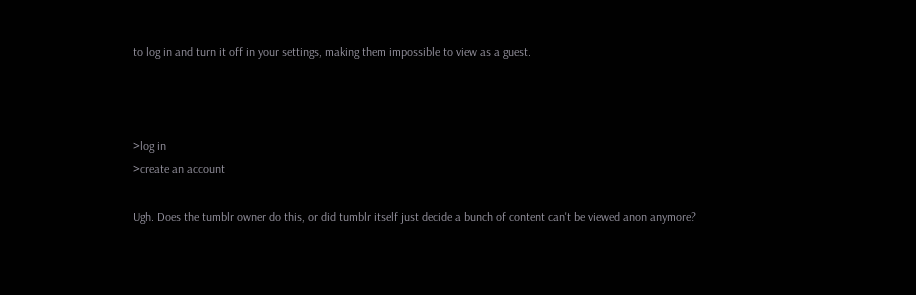to log in and turn it off in your settings, making them impossible to view as a guest.



>log in
>create an account

Ugh. Does the tumblr owner do this, or did tumblr itself just decide a bunch of content can't be viewed anon anymore?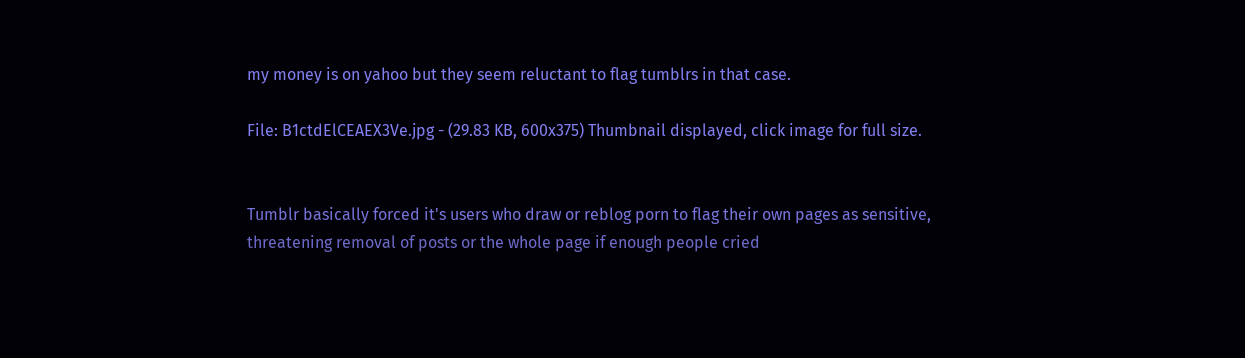my money is on yahoo but they seem reluctant to flag tumblrs in that case.

File: B1ctdElCEAEX3Ve.jpg - (29.83 KB, 600x375) Thumbnail displayed, click image for full size.


Tumblr basically forced it's users who draw or reblog porn to flag their own pages as sensitive, threatening removal of posts or the whole page if enough people cried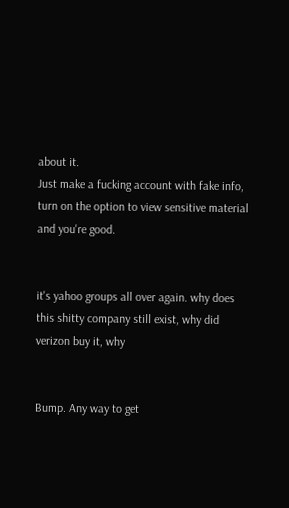about it.
Just make a fucking account with fake info, turn on the option to view sensitive material and you're good.


it's yahoo groups all over again. why does this shitty company still exist, why did verizon buy it, why


Bump. Any way to get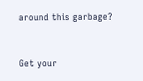around this garbage?


Get your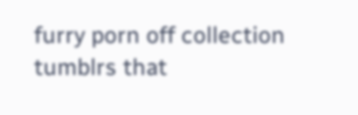furry porn off collection tumblrs that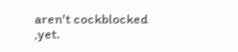aren't cockblocked ,yet.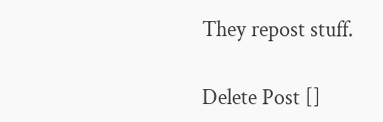They repost stuff.

Delete Post []